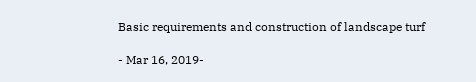Basic requirements and construction of landscape turf

- Mar 16, 2019-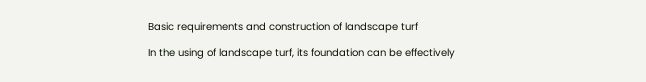Basic requirements and construction of landscape turf

In the using of landscape turf, its foundation can be effectively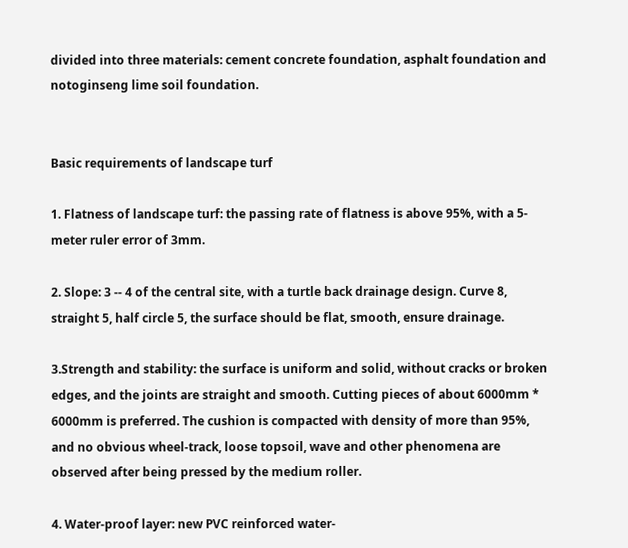divided into three materials: cement concrete foundation, asphalt foundation and notoginseng lime soil foundation.


Basic requirements of landscape turf

1. Flatness of landscape turf: the passing rate of flatness is above 95%, with a 5-meter ruler error of 3mm.

2. Slope: 3 -- 4 of the central site, with a turtle back drainage design. Curve 8, straight 5, half circle 5, the surface should be flat, smooth, ensure drainage.

3.Strength and stability: the surface is uniform and solid, without cracks or broken edges, and the joints are straight and smooth. Cutting pieces of about 6000mm * 6000mm is preferred. The cushion is compacted with density of more than 95%, and no obvious wheel-track, loose topsoil, wave and other phenomena are observed after being pressed by the medium roller.

4. Water-proof layer: new PVC reinforced water-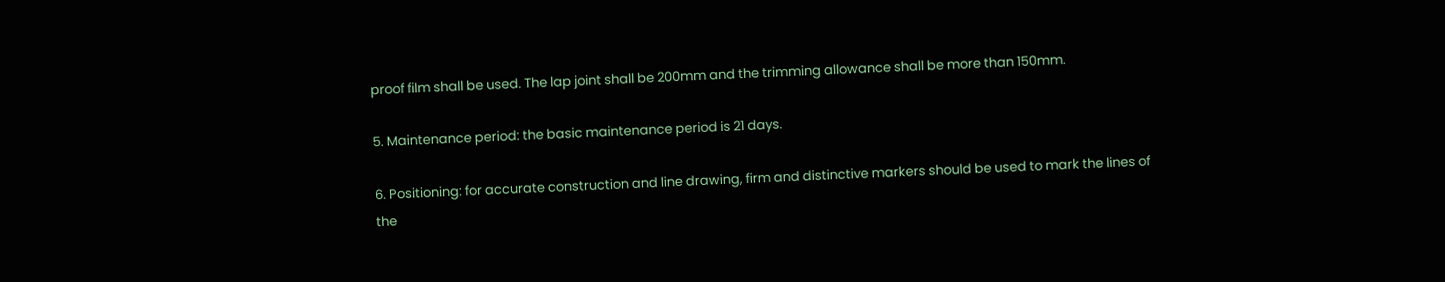proof film shall be used. The lap joint shall be 200mm and the trimming allowance shall be more than 150mm.

5. Maintenance period: the basic maintenance period is 21 days.

6. Positioning: for accurate construction and line drawing, firm and distinctive markers should be used to mark the lines of the